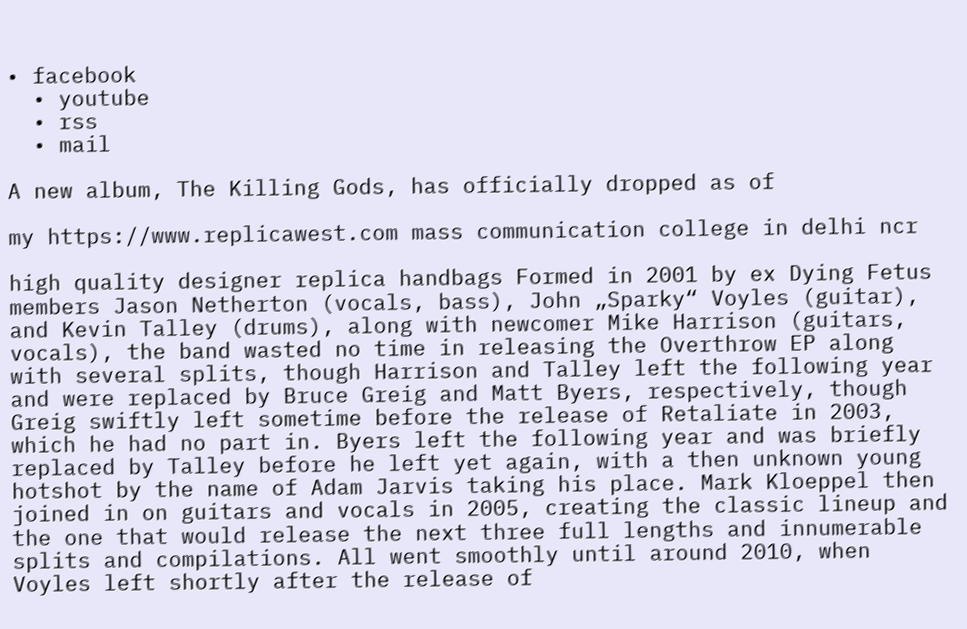• facebook
  • youtube
  • rss
  • mail

A new album, The Killing Gods, has officially dropped as of

my https://www.replicawest.com mass communication college in delhi ncr

high quality designer replica handbags Formed in 2001 by ex Dying Fetus members Jason Netherton (vocals, bass), John „Sparky“ Voyles (guitar), and Kevin Talley (drums), along with newcomer Mike Harrison (guitars, vocals), the band wasted no time in releasing the Overthrow EP along with several splits, though Harrison and Talley left the following year and were replaced by Bruce Greig and Matt Byers, respectively, though Greig swiftly left sometime before the release of Retaliate in 2003, which he had no part in. Byers left the following year and was briefly replaced by Talley before he left yet again, with a then unknown young hotshot by the name of Adam Jarvis taking his place. Mark Kloeppel then joined in on guitars and vocals in 2005, creating the classic lineup and the one that would release the next three full lengths and innumerable splits and compilations. All went smoothly until around 2010, when Voyles left shortly after the release of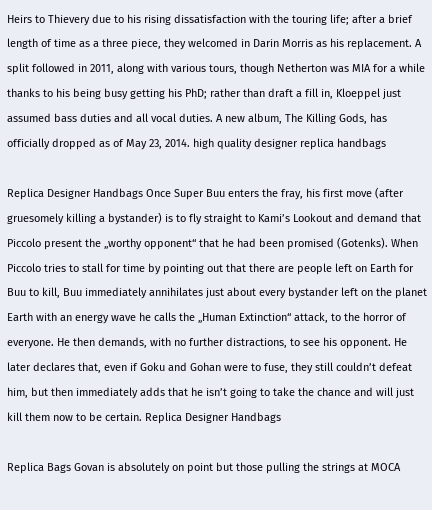Heirs to Thievery due to his rising dissatisfaction with the touring life; after a brief length of time as a three piece, they welcomed in Darin Morris as his replacement. A split followed in 2011, along with various tours, though Netherton was MIA for a while thanks to his being busy getting his PhD; rather than draft a fill in, Kloeppel just assumed bass duties and all vocal duties. A new album, The Killing Gods, has officially dropped as of May 23, 2014. high quality designer replica handbags

Replica Designer Handbags Once Super Buu enters the fray, his first move (after gruesomely killing a bystander) is to fly straight to Kami’s Lookout and demand that Piccolo present the „worthy opponent“ that he had been promised (Gotenks). When Piccolo tries to stall for time by pointing out that there are people left on Earth for Buu to kill, Buu immediately annihilates just about every bystander left on the planet Earth with an energy wave he calls the „Human Extinction“ attack, to the horror of everyone. He then demands, with no further distractions, to see his opponent. He later declares that, even if Goku and Gohan were to fuse, they still couldn’t defeat him, but then immediately adds that he isn’t going to take the chance and will just kill them now to be certain. Replica Designer Handbags

Replica Bags Govan is absolutely on point but those pulling the strings at MOCA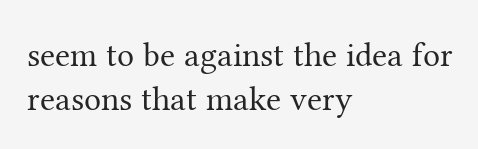seem to be against the idea for reasons that make very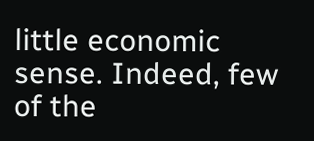little economic sense. Indeed, few of the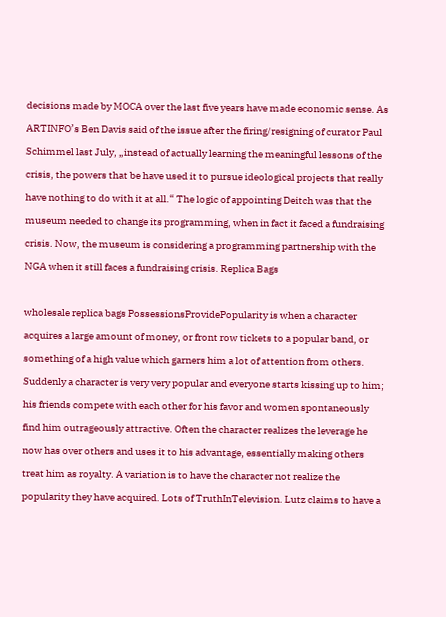decisions made by MOCA over the last five years have made economic sense. As ARTINFO’s Ben Davis said of the issue after the firing/resigning of curator Paul Schimmel last July, „instead of actually learning the meaningful lessons of the crisis, the powers that be have used it to pursue ideological projects that really have nothing to do with it at all.“ The logic of appointing Deitch was that the museum needed to change its programming, when in fact it faced a fundraising crisis. Now, the museum is considering a programming partnership with the NGA when it still faces a fundraising crisis. Replica Bags

wholesale replica bags PossessionsProvidePopularity is when a character acquires a large amount of money, or front row tickets to a popular band, or something of a high value which garners him a lot of attention from others. Suddenly a character is very very popular and everyone starts kissing up to him; his friends compete with each other for his favor and women spontaneously find him outrageously attractive. Often the character realizes the leverage he now has over others and uses it to his advantage, essentially making others treat him as royalty. A variation is to have the character not realize the popularity they have acquired. Lots of TruthInTelevision. Lutz claims to have a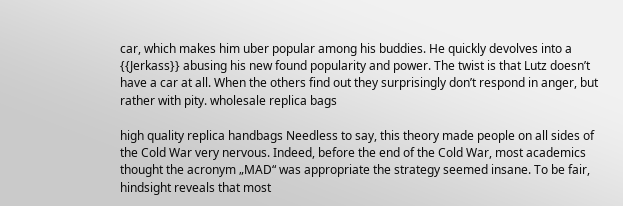car, which makes him uber popular among his buddies. He quickly devolves into a {{Jerkass}} abusing his new found popularity and power. The twist is that Lutz doesn’t have a car at all. When the others find out they surprisingly don’t respond in anger, but rather with pity. wholesale replica bags

high quality replica handbags Needless to say, this theory made people on all sides of the Cold War very nervous. Indeed, before the end of the Cold War, most academics thought the acronym „MAD“ was appropriate the strategy seemed insane. To be fair, hindsight reveals that most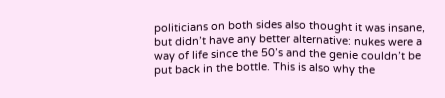politicians on both sides also thought it was insane, but didn’t have any better alternative: nukes were a way of life since the 50’s and the genie couldn’t be put back in the bottle. This is also why the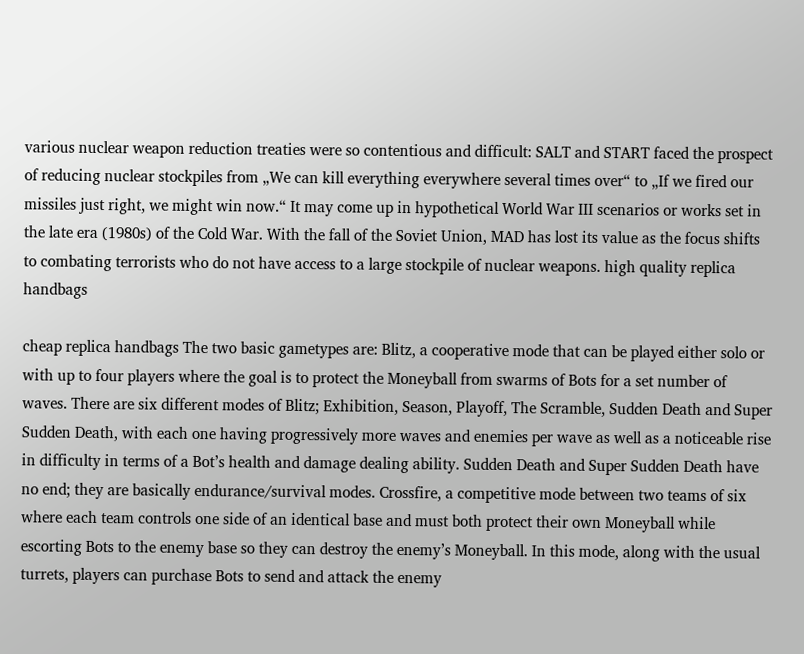various nuclear weapon reduction treaties were so contentious and difficult: SALT and START faced the prospect of reducing nuclear stockpiles from „We can kill everything everywhere several times over“ to „If we fired our missiles just right, we might win now.“ It may come up in hypothetical World War III scenarios or works set in the late era (1980s) of the Cold War. With the fall of the Soviet Union, MAD has lost its value as the focus shifts to combating terrorists who do not have access to a large stockpile of nuclear weapons. high quality replica handbags

cheap replica handbags The two basic gametypes are: Blitz, a cooperative mode that can be played either solo or with up to four players where the goal is to protect the Moneyball from swarms of Bots for a set number of waves. There are six different modes of Blitz; Exhibition, Season, Playoff, The Scramble, Sudden Death and Super Sudden Death, with each one having progressively more waves and enemies per wave as well as a noticeable rise in difficulty in terms of a Bot’s health and damage dealing ability. Sudden Death and Super Sudden Death have no end; they are basically endurance/survival modes. Crossfire, a competitive mode between two teams of six where each team controls one side of an identical base and must both protect their own Moneyball while escorting Bots to the enemy base so they can destroy the enemy’s Moneyball. In this mode, along with the usual turrets, players can purchase Bots to send and attack the enemy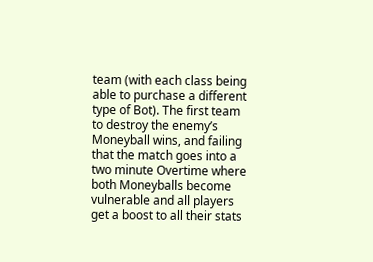team (with each class being able to purchase a different type of Bot). The first team to destroy the enemy’s Moneyball wins, and failing that the match goes into a two minute Overtime where both Moneyballs become vulnerable and all players get a boost to all their stats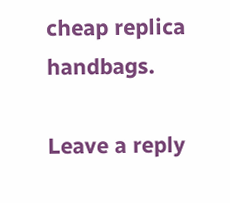cheap replica handbags.

Leave a reply